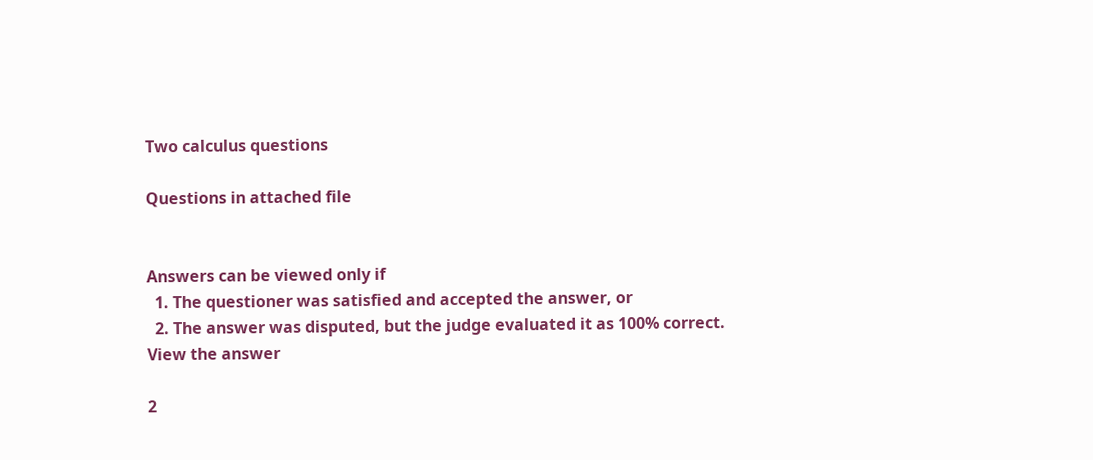Two calculus questions

Questions in attached file


Answers can be viewed only if
  1. The questioner was satisfied and accepted the answer, or
  2. The answer was disputed, but the judge evaluated it as 100% correct.
View the answer

2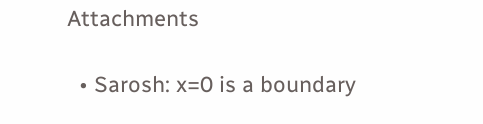Attachments

  • Sarosh: x=0 is a boundary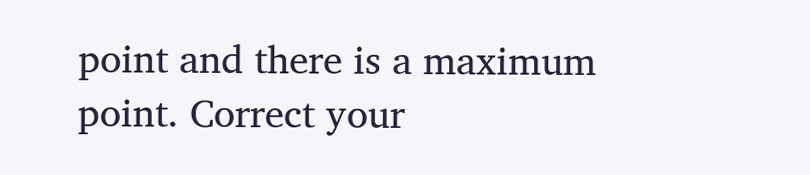point and there is a maximum point. Correct your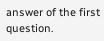answer of the first question.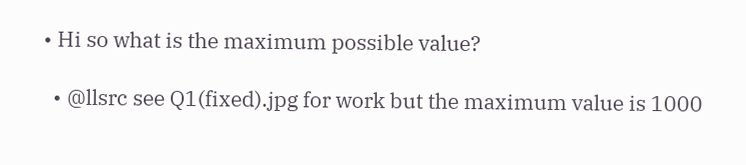• Hi so what is the maximum possible value?

  • @llsrc see Q1(fixed).jpg for work but the maximum value is 1000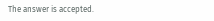The answer is accepted.